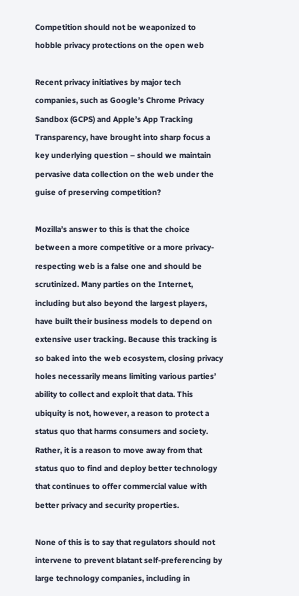Competition should not be weaponized to hobble privacy protections on the open web

Recent privacy initiatives by major tech companies, such as Google’s Chrome Privacy Sandbox (GCPS) and Apple’s App Tracking Transparency, have brought into sharp focus a key underlying question – should we maintain pervasive data collection on the web under the guise of preserving competition?

Mozilla’s answer to this is that the choice between a more competitive or a more privacy-respecting web is a false one and should be scrutinized. Many parties on the Internet, including but also beyond the largest players, have built their business models to depend on extensive user tracking. Because this tracking is so baked into the web ecosystem, closing privacy holes necessarily means limiting various parties’ ability to collect and exploit that data. This ubiquity is not, however, a reason to protect a status quo that harms consumers and society. Rather, it is a reason to move away from that status quo to find and deploy better technology that continues to offer commercial value with better privacy and security properties.

None of this is to say that regulators should not intervene to prevent blatant self-preferencing by large technology companies, including in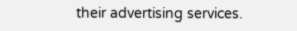their advertising services.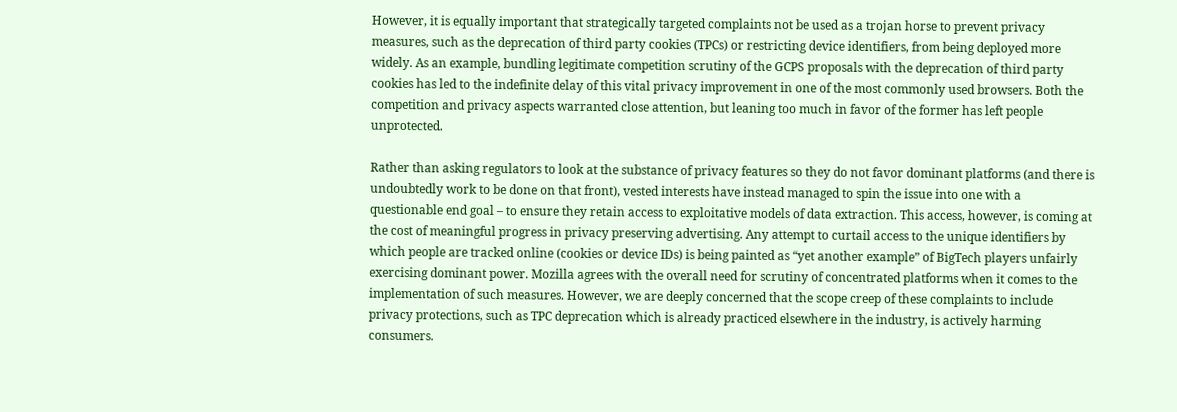However, it is equally important that strategically targeted complaints not be used as a trojan horse to prevent privacy measures, such as the deprecation of third party cookies (TPCs) or restricting device identifiers, from being deployed more widely. As an example, bundling legitimate competition scrutiny of the GCPS proposals with the deprecation of third party cookies has led to the indefinite delay of this vital privacy improvement in one of the most commonly used browsers. Both the competition and privacy aspects warranted close attention, but leaning too much in favor of the former has left people unprotected.

Rather than asking regulators to look at the substance of privacy features so they do not favor dominant platforms (and there is undoubtedly work to be done on that front), vested interests have instead managed to spin the issue into one with a questionable end goal – to ensure they retain access to exploitative models of data extraction. This access, however, is coming at the cost of meaningful progress in privacy preserving advertising. Any attempt to curtail access to the unique identifiers by which people are tracked online (cookies or device IDs) is being painted as “yet another example” of BigTech players unfairly exercising dominant power. Mozilla agrees with the overall need for scrutiny of concentrated platforms when it comes to the implementation of such measures. However, we are deeply concerned that the scope creep of these complaints to include privacy protections, such as TPC deprecation which is already practiced elsewhere in the industry, is actively harming consumers.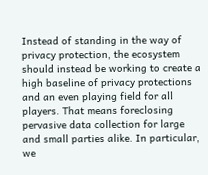Instead of standing in the way of privacy protection, the ecosystem should instead be working to create a high baseline of privacy protections and an even playing field for all players. That means foreclosing pervasive data collection for large and small parties alike. In particular, we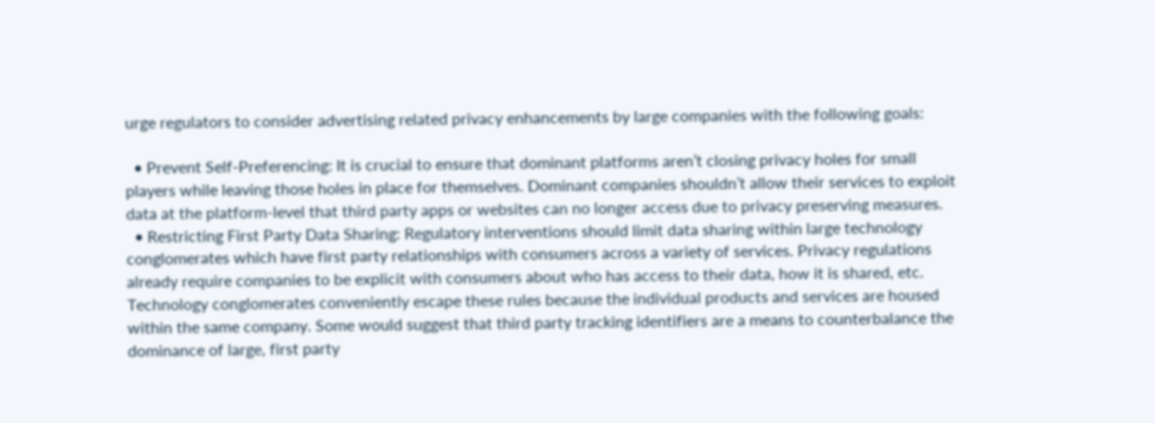urge regulators to consider advertising related privacy enhancements by large companies with the following goals:

  • Prevent Self-Preferencing: It is crucial to ensure that dominant platforms aren’t closing privacy holes for small players while leaving those holes in place for themselves. Dominant companies shouldn’t allow their services to exploit data at the platform-level that third party apps or websites can no longer access due to privacy preserving measures.
  • Restricting First Party Data Sharing: Regulatory interventions should limit data sharing within large technology conglomerates which have first party relationships with consumers across a variety of services. Privacy regulations already require companies to be explicit with consumers about who has access to their data, how it is shared, etc. Technology conglomerates conveniently escape these rules because the individual products and services are housed within the same company. Some would suggest that third party tracking identifiers are a means to counterbalance the dominance of large, first party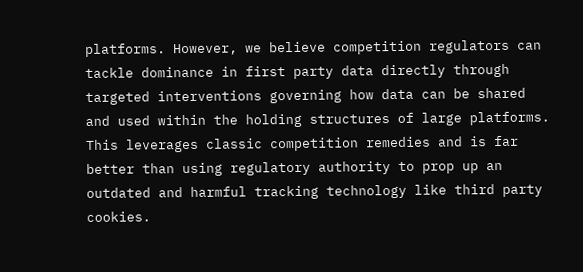platforms. However, we believe competition regulators can tackle dominance in first party data directly through targeted interventions governing how data can be shared and used within the holding structures of large platforms. This leverages classic competition remedies and is far better than using regulatory authority to prop up an outdated and harmful tracking technology like third party cookies.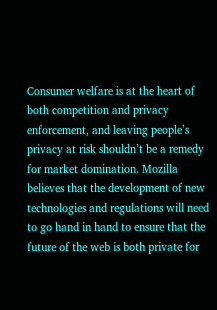Consumer welfare is at the heart of both competition and privacy enforcement, and leaving people’s privacy at risk shouldn’t be a remedy for market domination. Mozilla believes that the development of new technologies and regulations will need to go hand in hand to ensure that the future of the web is both private for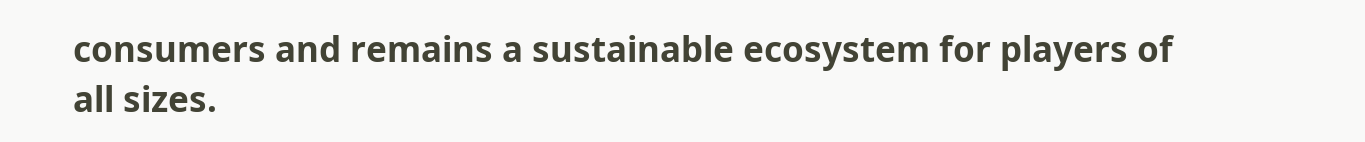consumers and remains a sustainable ecosystem for players of all sizes.